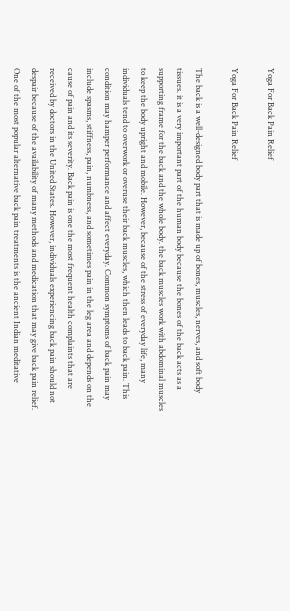Yoga For Back Pain Relief

Yoga For Back Pain Relief

The back is a well-designed body part that is made up of bones, muscles, nerves, and soft body tissues. it is a very important part of the human body because the bones of the back acts as a supporting frame for the back and the whole body. the back muscles work with abdominal muscles to keep the body upright and mobile. However, because of the stress of everyday life, many individuals tend to overwork or overuse their back muscles, which then leads to back pain. This condition may hamper performance and affect everyday. Common symptoms of back pain may include spasms, stiffness, pain, numbness, and sometimes pain in the leg area and depends on the cause of pain and its severity. Back pain is one the most frequent health complaints that are received by doctors in the United States. However, individuals experiencing back pain should not despair because of the availability of many methods and medication that may give back pain relief. One of the most popular alternative back pain treatments is the ancient Indian meditative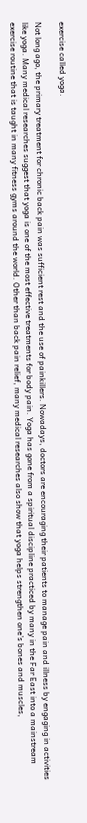exercise called yoga.

Not long ago, the primary treatment for chronic back pain was sufficient rest and the use of painkillers. Nowadays, doctors are encouraging their patients to manage pain and illness by engaging in activities like yoga. Many medical researches suggest that yoga is one of the most effective treatments for body pain. Yoga has gone from a spiritual discipline practiced by many in the Far East into a mainstream exercise routine that is taught in many fitness gyms around the world. Other than back pain relief, many medical researches also show that yoga helps strengthen one's bones and muscles,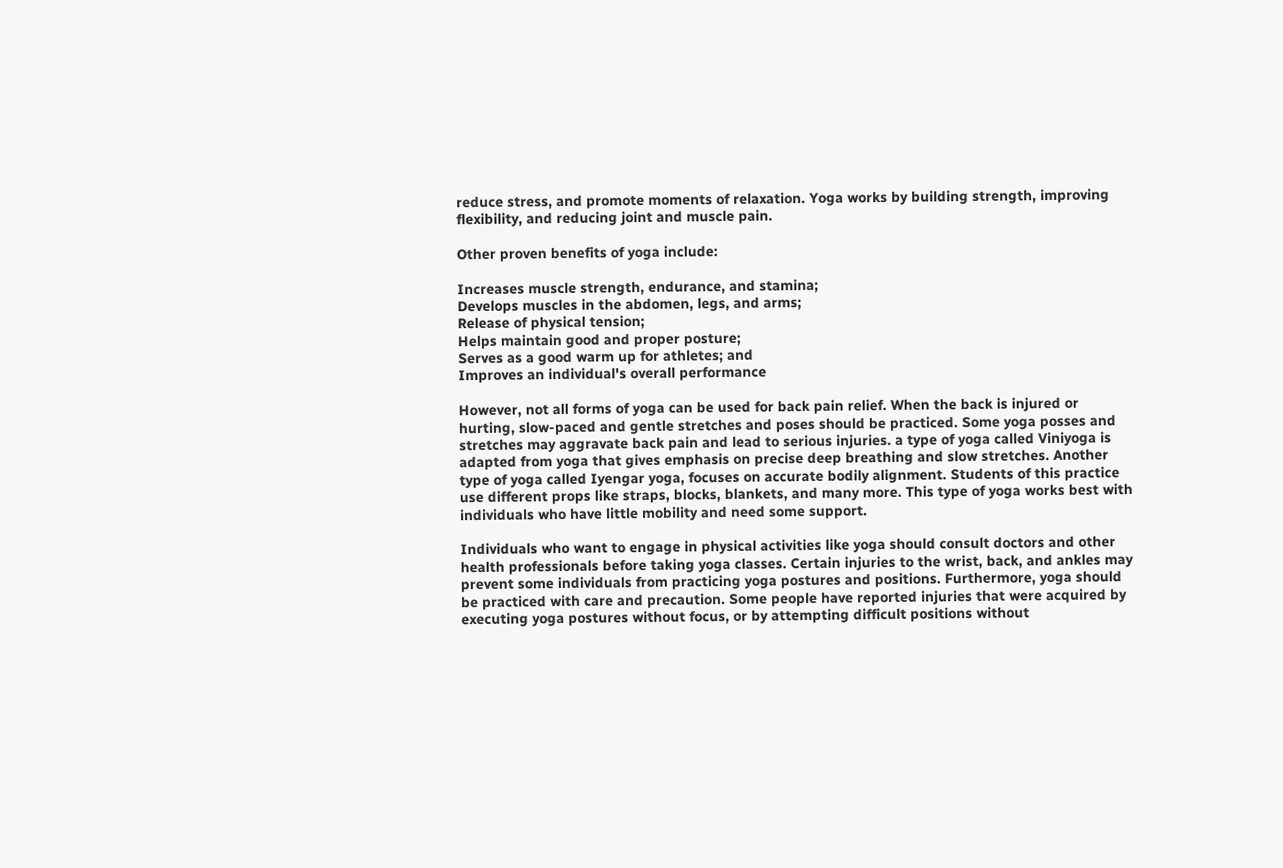reduce stress, and promote moments of relaxation. Yoga works by building strength, improving flexibility, and reducing joint and muscle pain.

Other proven benefits of yoga include:

Increases muscle strength, endurance, and stamina;
Develops muscles in the abdomen, legs, and arms;
Release of physical tension;
Helps maintain good and proper posture;
Serves as a good warm up for athletes; and
Improves an individual's overall performance

However, not all forms of yoga can be used for back pain relief. When the back is injured or hurting, slow-paced and gentle stretches and poses should be practiced. Some yoga posses and stretches may aggravate back pain and lead to serious injuries. a type of yoga called Viniyoga is adapted from yoga that gives emphasis on precise deep breathing and slow stretches. Another type of yoga called Iyengar yoga, focuses on accurate bodily alignment. Students of this practice use different props like straps, blocks, blankets, and many more. This type of yoga works best with individuals who have little mobility and need some support.

Individuals who want to engage in physical activities like yoga should consult doctors and other health professionals before taking yoga classes. Certain injuries to the wrist, back, and ankles may prevent some individuals from practicing yoga postures and positions. Furthermore, yoga should be practiced with care and precaution. Some people have reported injuries that were acquired by executing yoga postures without focus, or by attempting difficult positions without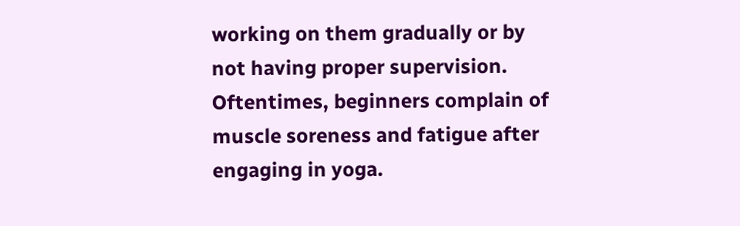working on them gradually or by not having proper supervision. Oftentimes, beginners complain of muscle soreness and fatigue after engaging in yoga.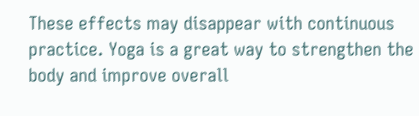These effects may disappear with continuous practice. Yoga is a great way to strengthen the body and improve overall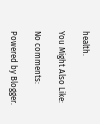health.

You Might Also Like:

No comments:

Powered by Blogger.